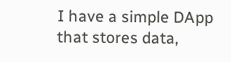I have a simple DApp that stores data,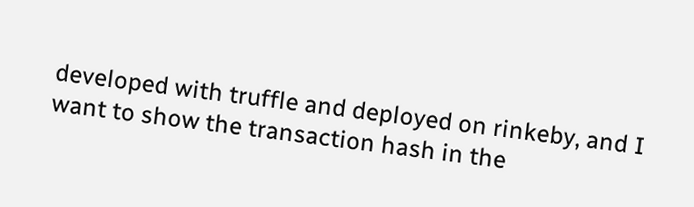developed with truffle and deployed on rinkeby, and I want to show the transaction hash in the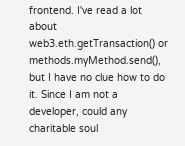frontend. I've read a lot about web3.eth.getTransaction() or methods.myMethod.send(), but I have no clue how to do it. Since I am not a developer, could any charitable soul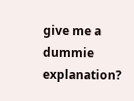give me a dummie explanation?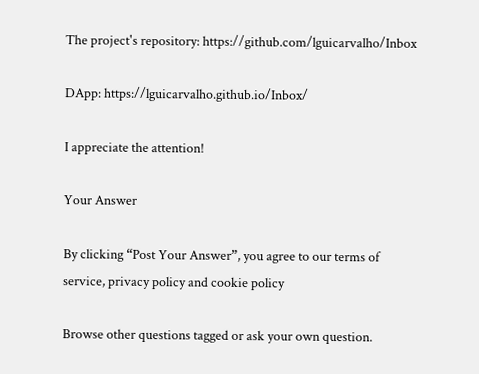The project's repository: https://github.com/lguicarvalho/Inbox

DApp: https://lguicarvalho.github.io/Inbox/

I appreciate the attention!

Your Answer

By clicking “Post Your Answer”, you agree to our terms of service, privacy policy and cookie policy

Browse other questions tagged or ask your own question.